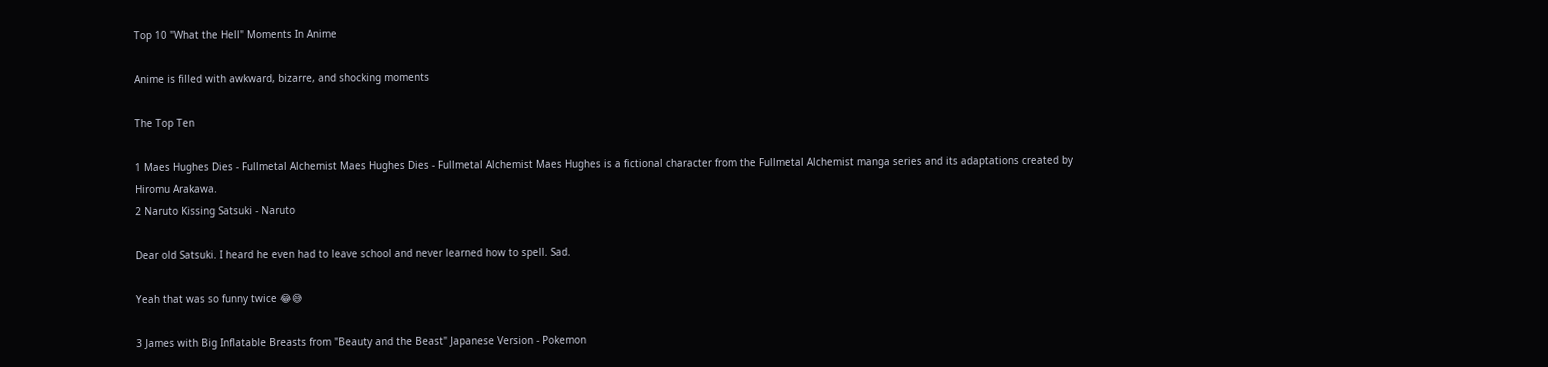Top 10 "What the Hell" Moments In Anime

Anime is filled with awkward, bizarre, and shocking moments

The Top Ten

1 Maes Hughes Dies - Fullmetal Alchemist Maes Hughes Dies - Fullmetal Alchemist Maes Hughes is a fictional character from the Fullmetal Alchemist manga series and its adaptations created by Hiromu Arakawa.
2 Naruto Kissing Satsuki - Naruto

Dear old Satsuki. I heard he even had to leave school and never learned how to spell. Sad.

Yeah that was so funny twice 😂😅

3 James with Big Inflatable Breasts from "Beauty and the Beast" Japanese Version - Pokemon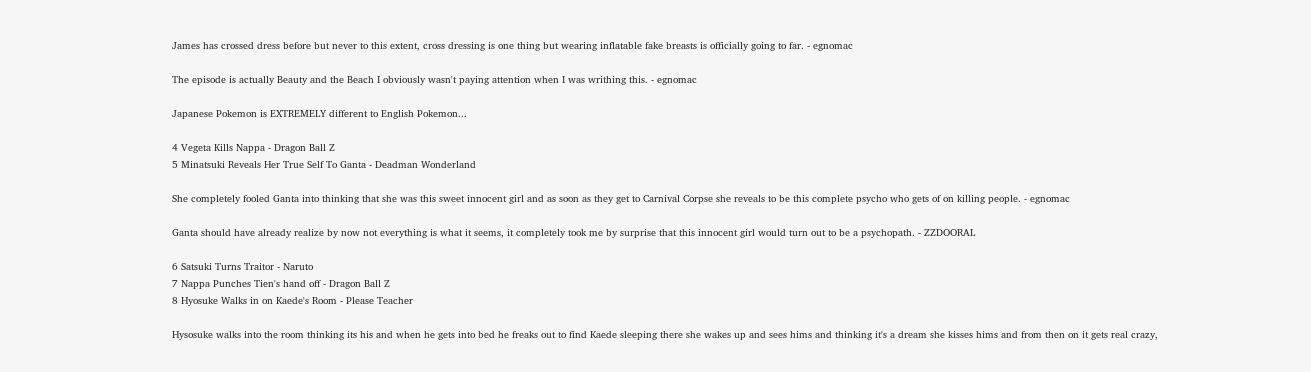James has crossed dress before but never to this extent, cross dressing is one thing but wearing inflatable fake breasts is officially going to far. - egnomac

The episode is actually Beauty and the Beach I obviously wasn't paying attention when I was writhing this. - egnomac

Japanese Pokemon is EXTREMELY different to English Pokemon...

4 Vegeta Kills Nappa - Dragon Ball Z
5 Minatsuki Reveals Her True Self To Ganta - Deadman Wonderland

She completely fooled Ganta into thinking that she was this sweet innocent girl and as soon as they get to Carnival Corpse she reveals to be this complete psycho who gets of on killing people. - egnomac

Ganta should have already realize by now not everything is what it seems, it completely took me by surprise that this innocent girl would turn out to be a psychopath. - ZZDOORAL

6 Satsuki Turns Traitor - Naruto
7 Nappa Punches Tien's hand off - Dragon Ball Z
8 Hyosuke Walks in on Kaede's Room - Please Teacher

Hysosuke walks into the room thinking its his and when he gets into bed he freaks out to find Kaede sleeping there she wakes up and sees hims and thinking it's a dream she kisses hims and from then on it gets real crazy,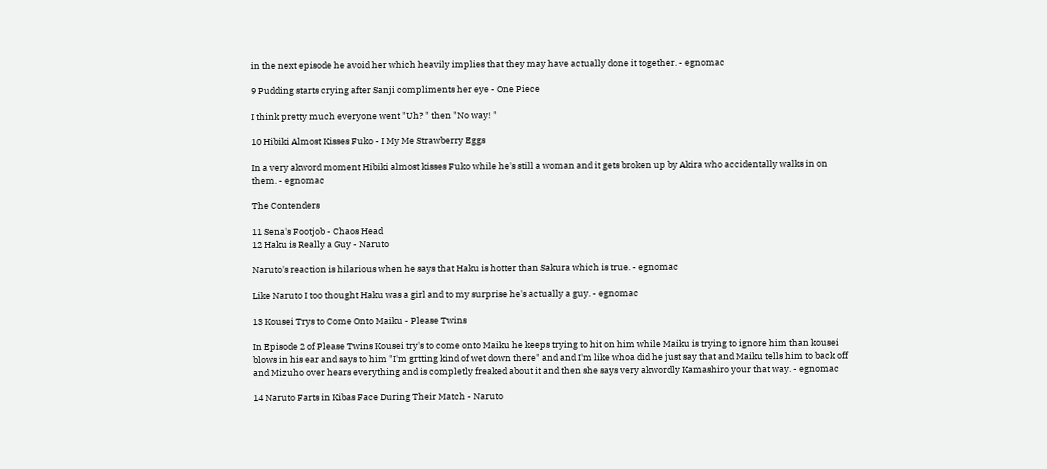in the next episode he avoid her which heavily implies that they may have actually done it together. - egnomac

9 Pudding starts crying after Sanji compliments her eye - One Piece

I think pretty much everyone went "Uh? " then "No way! "

10 Hibiki Almost Kisses Fuko - I My Me Strawberry Eggs

In a very akword moment Hibiki almost kisses Fuko while he's still a woman and it gets broken up by Akira who accidentally walks in on them. - egnomac

The Contenders

11 Sena's Footjob - Chaos Head
12 Haku is Really a Guy - Naruto

Naruto's reaction is hilarious when he says that Haku is hotter than Sakura which is true. - egnomac

Like Naruto I too thought Haku was a girl and to my surprise he's actually a guy. - egnomac

13 Kousei Trys to Come Onto Maiku - Please Twins

In Episode 2 of Please Twins Kousei try's to come onto Maiku he keeps trying to hit on him while Maiku is trying to ignore him than kousei blows in his ear and says to him "I'm grtting kind of wet down there" and and I'm like whoa did he just say that and Maiku tells him to back off and Mizuho over hears everything and is completly freaked about it and then she says very akwordly Kamashiro your that way. - egnomac

14 Naruto Farts in Kibas Face During Their Match - Naruto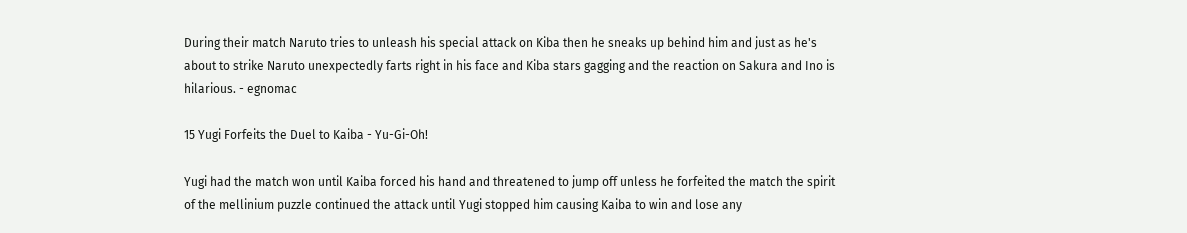During their match Naruto tries to unleash his special attack on Kiba then he sneaks up behind him and just as he's about to strike Naruto unexpectedly farts right in his face and Kiba stars gagging and the reaction on Sakura and Ino is hilarious. - egnomac

15 Yugi Forfeits the Duel to Kaiba - Yu-Gi-Oh!

Yugi had the match won until Kaiba forced his hand and threatened to jump off unless he forfeited the match the spirit of the mellinium puzzle continued the attack until Yugi stopped him causing Kaiba to win and lose any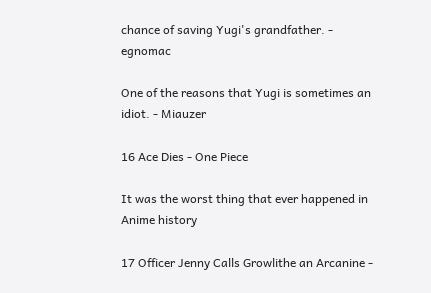chance of saving Yugi's grandfather. - egnomac

One of the reasons that Yugi is sometimes an idiot. - Miauzer

16 Ace Dies - One Piece

It was the worst thing that ever happened in Anime history

17 Officer Jenny Calls Growlithe an Arcanine -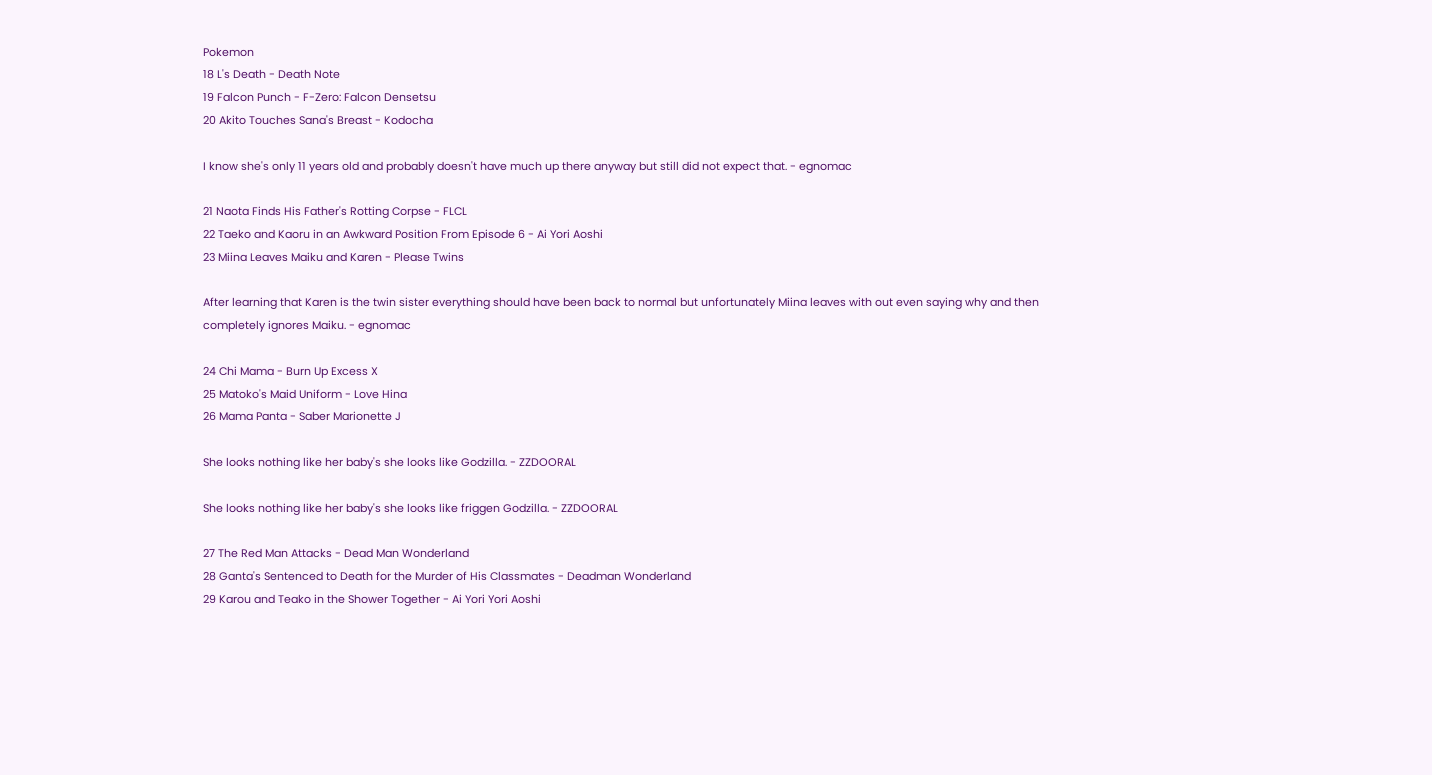Pokemon
18 L's Death - Death Note
19 Falcon Punch - F-Zero: Falcon Densetsu
20 Akito Touches Sana's Breast - Kodocha

I know she's only 11 years old and probably doesn't have much up there anyway but still did not expect that. - egnomac

21 Naota Finds His Father's Rotting Corpse - FLCL
22 Taeko and Kaoru in an Awkward Position From Episode 6 - Ai Yori Aoshi
23 Miina Leaves Maiku and Karen - Please Twins

After learning that Karen is the twin sister everything should have been back to normal but unfortunately Miina leaves with out even saying why and then completely ignores Maiku. - egnomac

24 Chi Mama - Burn Up Excess X
25 Matoko's Maid Uniform - Love Hina
26 Mama Panta - Saber Marionette J

She looks nothing like her baby's she looks like Godzilla. - ZZDOORAL

She looks nothing like her baby's she looks like friggen Godzilla. - ZZDOORAL

27 The Red Man Attacks - Dead Man Wonderland
28 Ganta's Sentenced to Death for the Murder of His Classmates - Deadman Wonderland
29 Karou and Teako in the Shower Together - Ai Yori Yori Aoshi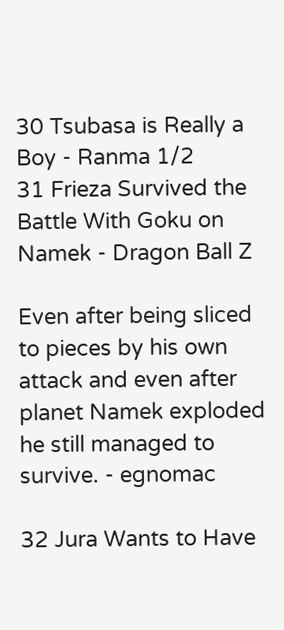30 Tsubasa is Really a Boy - Ranma 1/2
31 Frieza Survived the Battle With Goku on Namek - Dragon Ball Z

Even after being sliced to pieces by his own attack and even after planet Namek exploded he still managed to survive. - egnomac

32 Jura Wants to Have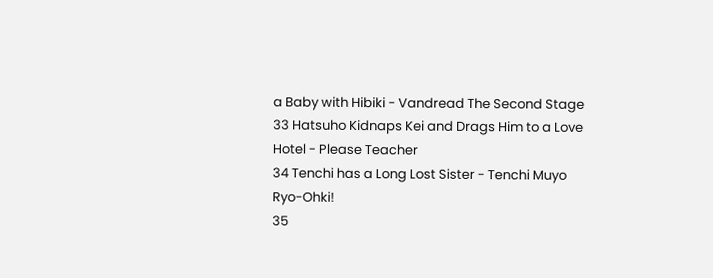a Baby with Hibiki - Vandread The Second Stage
33 Hatsuho Kidnaps Kei and Drags Him to a Love Hotel - Please Teacher
34 Tenchi has a Long Lost Sister - Tenchi Muyo Ryo-Ohki!
35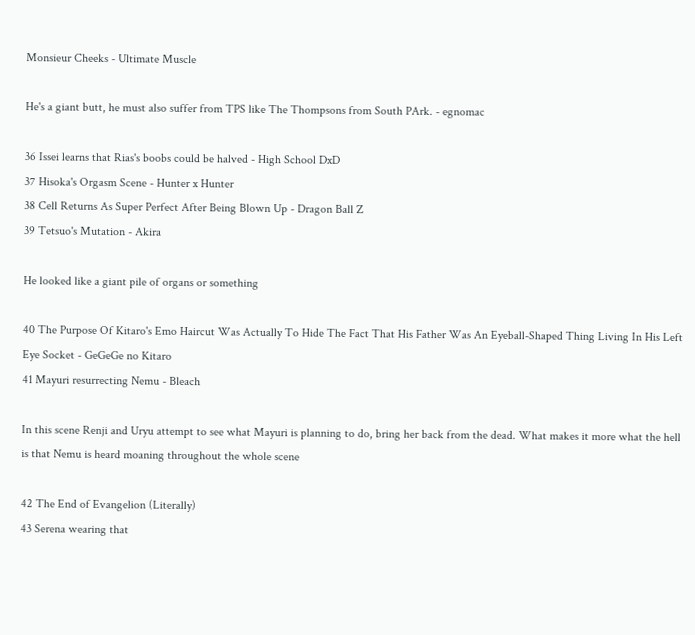Monsieur Cheeks - Ultimate Muscle

He's a giant butt, he must also suffer from TPS like The Thompsons from South PArk. - egnomac

36 Issei learns that Rias's boobs could be halved - High School DxD
37 Hisoka's Orgasm Scene - Hunter x Hunter
38 Cell Returns As Super Perfect After Being Blown Up - Dragon Ball Z
39 Tetsuo's Mutation - Akira

He looked like a giant pile of organs or something

40 The Purpose Of Kitaro's Emo Haircut Was Actually To Hide The Fact That His Father Was An Eyeball-Shaped Thing Living In His Left Eye Socket - GeGeGe no Kitaro
41 Mayuri resurrecting Nemu - Bleach

In this scene Renji and Uryu attempt to see what Mayuri is planning to do, bring her back from the dead. What makes it more what the hell is that Nemu is heard moaning throughout the whole scene

42 The End of Evangelion (Literally)
43 Serena wearing that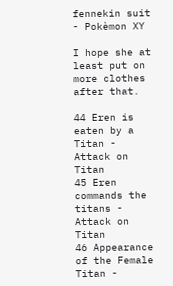fennekin suit - Pokèmon XY

I hope she at least put on more clothes after that.

44 Eren is eaten by a Titan - Attack on Titan
45 Eren commands the titans - Attack on Titan
46 Appearance of the Female Titan -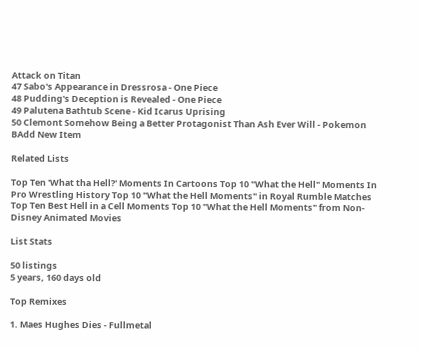Attack on Titan
47 Sabo's Appearance in Dressrosa - One Piece
48 Pudding's Deception is Revealed - One Piece
49 Palutena Bathtub Scene - Kid Icarus Uprising
50 Clemont Somehow Being a Better Protagonist Than Ash Ever Will - Pokemon
BAdd New Item

Related Lists

Top Ten 'What tha Hell?' Moments In Cartoons Top 10 "What the Hell" Moments In Pro Wrestling History Top 10 "What the Hell Moments" in Royal Rumble Matches Top Ten Best Hell in a Cell Moments Top 10 "What the Hell Moments" from Non-Disney Animated Movies

List Stats

50 listings
5 years, 160 days old

Top Remixes

1. Maes Hughes Dies - Fullmetal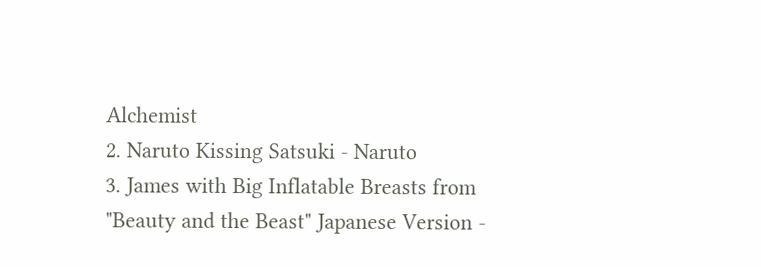Alchemist
2. Naruto Kissing Satsuki - Naruto
3. James with Big Inflatable Breasts from "Beauty and the Beast" Japanese Version -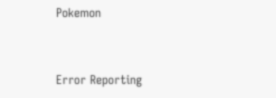Pokemon


Error Reporting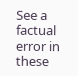See a factual error in these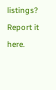listings? Report it here.